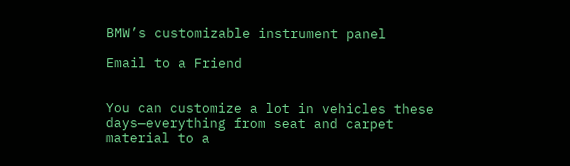BMW’s customizable instrument panel

Email to a Friend


You can customize a lot in vehicles these days—everything from seat and carpet material to a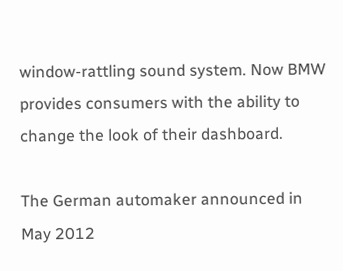window-rattling sound system. Now BMW provides consumers with the ability to change the look of their dashboard.

The German automaker announced in May 2012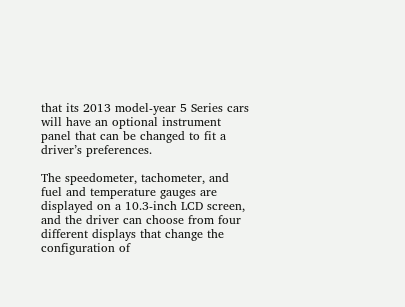that its 2013 model-year 5 Series cars will have an optional instrument panel that can be changed to fit a driver’s preferences.

The speedometer, tachometer, and fuel and temperature gauges are displayed on a 10.3-inch LCD screen, and the driver can choose from four different displays that change the configuration of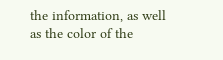the information, as well as the color of the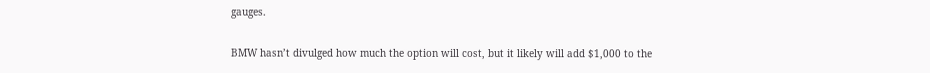gauges.

BMW hasn’t divulged how much the option will cost, but it likely will add $1,000 to the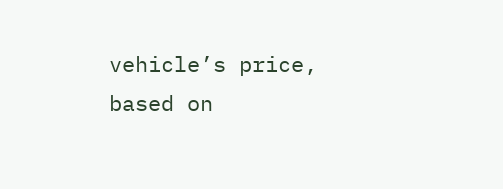vehicle’s price, based on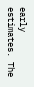early estimates. The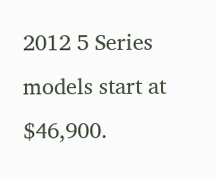2012 5 Series models start at $46,900.